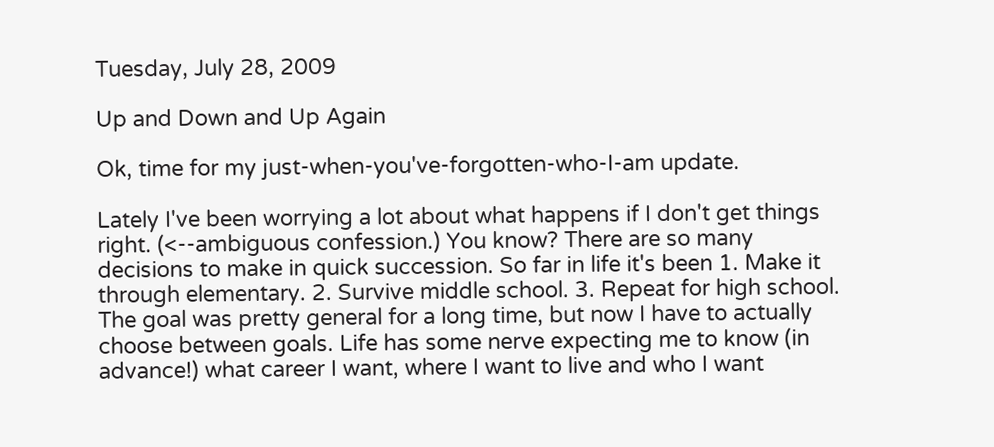Tuesday, July 28, 2009

Up and Down and Up Again

Ok, time for my just-when-you've-forgotten-who-I-am update.

Lately I've been worrying a lot about what happens if I don't get things right. (<--ambiguous confession.) You know? There are so many decisions to make in quick succession. So far in life it's been 1. Make it through elementary. 2. Survive middle school. 3. Repeat for high school. The goal was pretty general for a long time, but now I have to actually choose between goals. Life has some nerve expecting me to know (in advance!) what career I want, where I want to live and who I want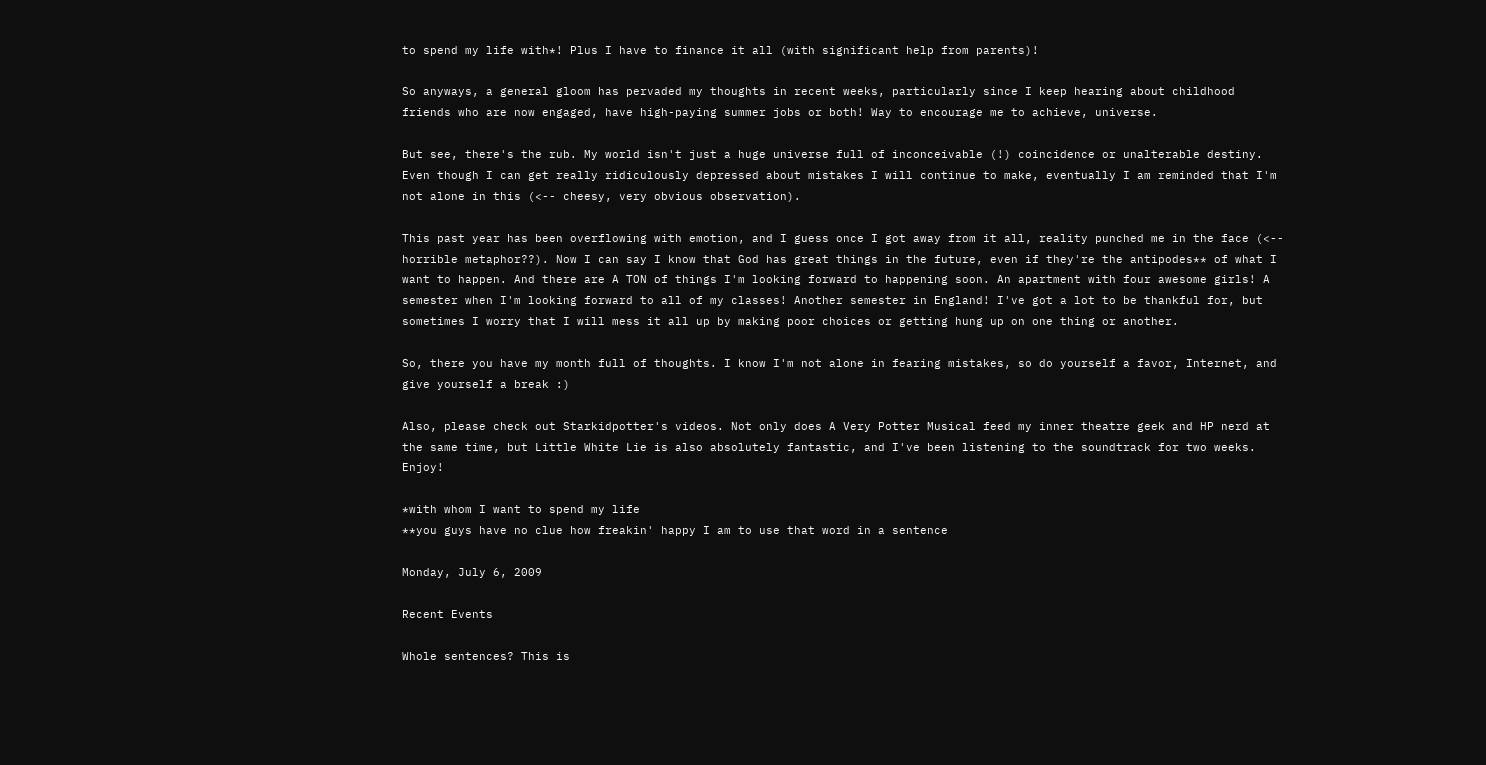to spend my life with*! Plus I have to finance it all (with significant help from parents)!

So anyways, a general gloom has pervaded my thoughts in recent weeks, particularly since I keep hearing about childhood friends who are now engaged, have high-paying summer jobs or both! Way to encourage me to achieve, universe.

But see, there's the rub. My world isn't just a huge universe full of inconceivable (!) coincidence or unalterable destiny. Even though I can get really ridiculously depressed about mistakes I will continue to make, eventually I am reminded that I'm not alone in this (<-- cheesy, very obvious observation).

This past year has been overflowing with emotion, and I guess once I got away from it all, reality punched me in the face (<-- horrible metaphor??). Now I can say I know that God has great things in the future, even if they're the antipodes** of what I want to happen. And there are A TON of things I'm looking forward to happening soon. An apartment with four awesome girls! A semester when I'm looking forward to all of my classes! Another semester in England! I've got a lot to be thankful for, but sometimes I worry that I will mess it all up by making poor choices or getting hung up on one thing or another.

So, there you have my month full of thoughts. I know I'm not alone in fearing mistakes, so do yourself a favor, Internet, and give yourself a break :)

Also, please check out Starkidpotter's videos. Not only does A Very Potter Musical feed my inner theatre geek and HP nerd at the same time, but Little White Lie is also absolutely fantastic, and I've been listening to the soundtrack for two weeks. Enjoy!

*with whom I want to spend my life
**you guys have no clue how freakin' happy I am to use that word in a sentence

Monday, July 6, 2009

Recent Events

Whole sentences? This is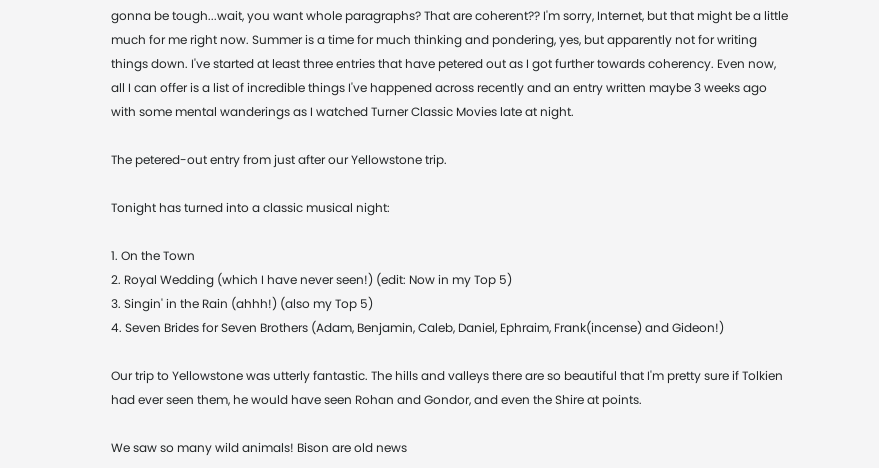gonna be tough...wait, you want whole paragraphs? That are coherent?? I'm sorry, Internet, but that might be a little much for me right now. Summer is a time for much thinking and pondering, yes, but apparently not for writing things down. I've started at least three entries that have petered out as I got further towards coherency. Even now, all I can offer is a list of incredible things I've happened across recently and an entry written maybe 3 weeks ago with some mental wanderings as I watched Turner Classic Movies late at night.

The petered-out entry from just after our Yellowstone trip.

Tonight has turned into a classic musical night:

1. On the Town
2. Royal Wedding (which I have never seen!) (edit: Now in my Top 5)
3. Singin' in the Rain (ahhh!) (also my Top 5)
4. Seven Brides for Seven Brothers (Adam, Benjamin, Caleb, Daniel, Ephraim, Frank(incense) and Gideon!)

Our trip to Yellowstone was utterly fantastic. The hills and valleys there are so beautiful that I'm pretty sure if Tolkien had ever seen them, he would have seen Rohan and Gondor, and even the Shire at points.

We saw so many wild animals! Bison are old news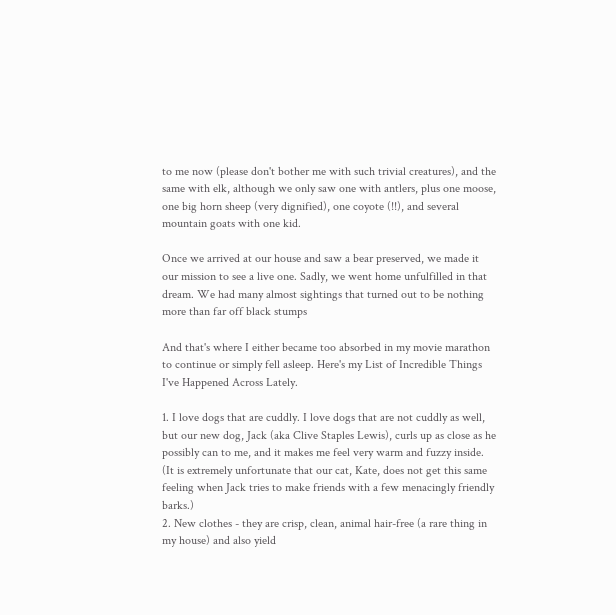to me now (please don't bother me with such trivial creatures), and the same with elk, although we only saw one with antlers, plus one moose, one big horn sheep (very dignified), one coyote (!!), and several mountain goats with one kid.

Once we arrived at our house and saw a bear preserved, we made it our mission to see a live one. Sadly, we went home unfulfilled in that dream. We had many almost sightings that turned out to be nothing more than far off black stumps

And that's where I either became too absorbed in my movie marathon to continue or simply fell asleep. Here's my List of Incredible Things I've Happened Across Lately.

1. I love dogs that are cuddly. I love dogs that are not cuddly as well, but our new dog, Jack (aka Clive Staples Lewis), curls up as close as he possibly can to me, and it makes me feel very warm and fuzzy inside. (It is extremely unfortunate that our cat, Kate, does not get this same feeling when Jack tries to make friends with a few menacingly friendly barks.)
2. New clothes - they are crisp, clean, animal hair-free (a rare thing in my house) and also yield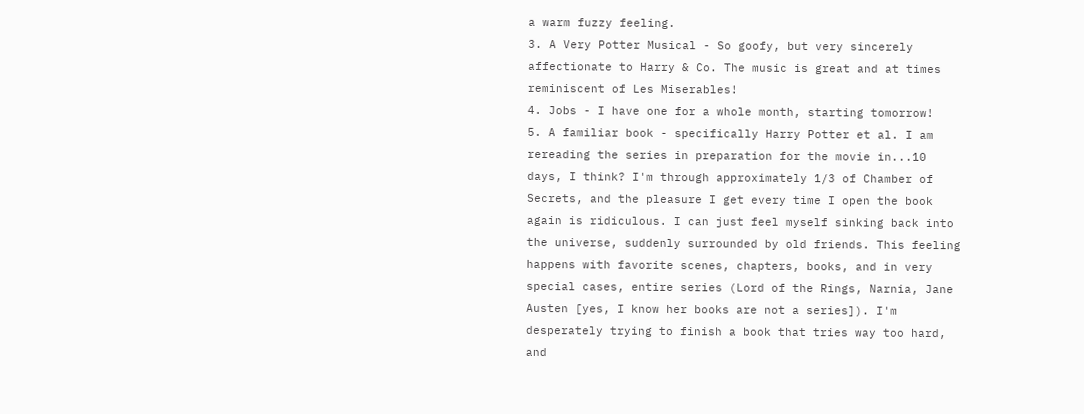a warm fuzzy feeling.
3. A Very Potter Musical - So goofy, but very sincerely affectionate to Harry & Co. The music is great and at times reminiscent of Les Miserables!
4. Jobs - I have one for a whole month, starting tomorrow!
5. A familiar book - specifically Harry Potter et al. I am rereading the series in preparation for the movie in...10 days, I think? I'm through approximately 1/3 of Chamber of Secrets, and the pleasure I get every time I open the book again is ridiculous. I can just feel myself sinking back into the universe, suddenly surrounded by old friends. This feeling happens with favorite scenes, chapters, books, and in very special cases, entire series (Lord of the Rings, Narnia, Jane Austen [yes, I know her books are not a series]). I'm desperately trying to finish a book that tries way too hard, and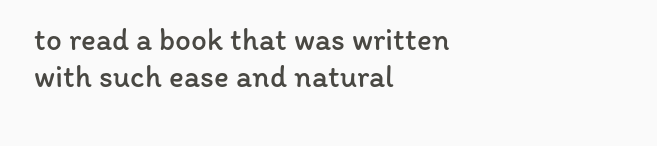to read a book that was written with such ease and natural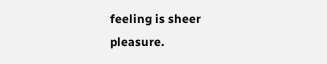feeling is sheer pleasure.